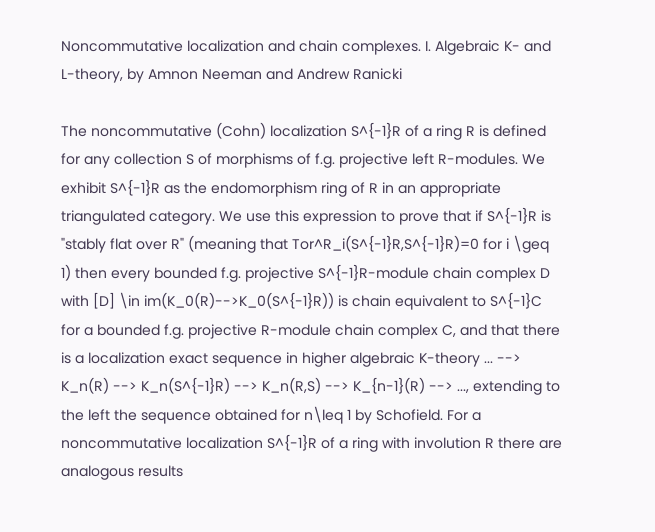Noncommutative localization and chain complexes. I. Algebraic K- and L-theory, by Amnon Neeman and Andrew Ranicki

The noncommutative (Cohn) localization S^{-1}R of a ring R is defined for any collection S of morphisms of f.g. projective left R-modules. We exhibit S^{-1}R as the endomorphism ring of R in an appropriate triangulated category. We use this expression to prove that if S^{-1}R is "stably flat over R" (meaning that Tor^R_i(S^{-1}R,S^{-1}R)=0 for i \geq 1) then every bounded f.g. projective S^{-1}R-module chain complex D with [D] \in im(K_0(R)-->K_0(S^{-1}R)) is chain equivalent to S^{-1}C for a bounded f.g. projective R-module chain complex C, and that there is a localization exact sequence in higher algebraic K-theory ... --> K_n(R) --> K_n(S^{-1}R) --> K_n(R,S) --> K_{n-1}(R) --> ..., extending to the left the sequence obtained for n\leq 1 by Schofield. For a noncommutative localization S^{-1}R of a ring with involution R there are analogous results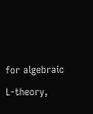for algebraic L-theory,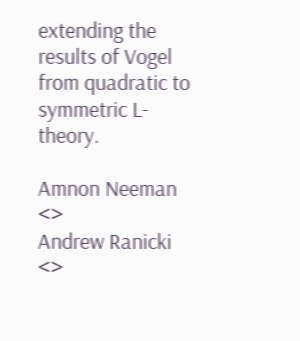extending the results of Vogel from quadratic to symmetric L-theory.

Amnon Neeman <>
Andrew Ranicki <>